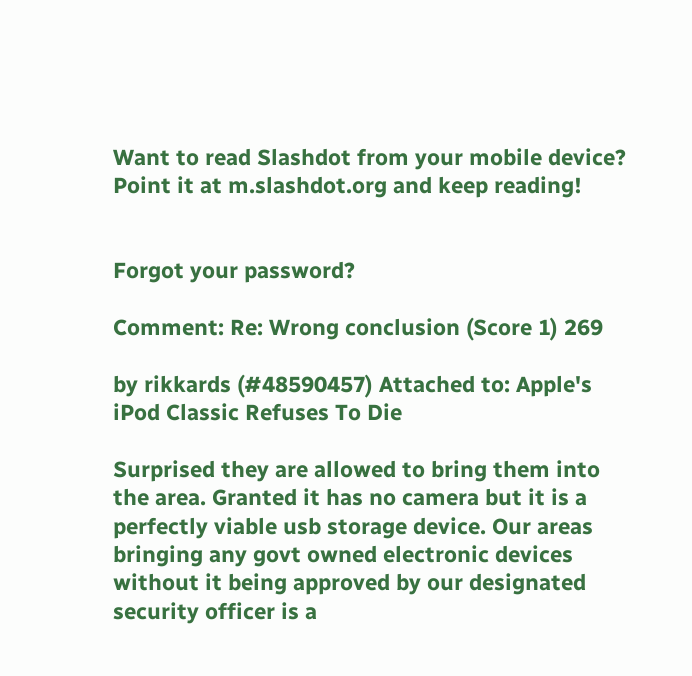Want to read Slashdot from your mobile device? Point it at m.slashdot.org and keep reading!


Forgot your password?

Comment: Re: Wrong conclusion (Score 1) 269

by rikkards (#48590457) Attached to: Apple's iPod Classic Refuses To Die

Surprised they are allowed to bring them into the area. Granted it has no camera but it is a perfectly viable usb storage device. Our areas bringing any govt owned electronic devices without it being approved by our designated security officer is a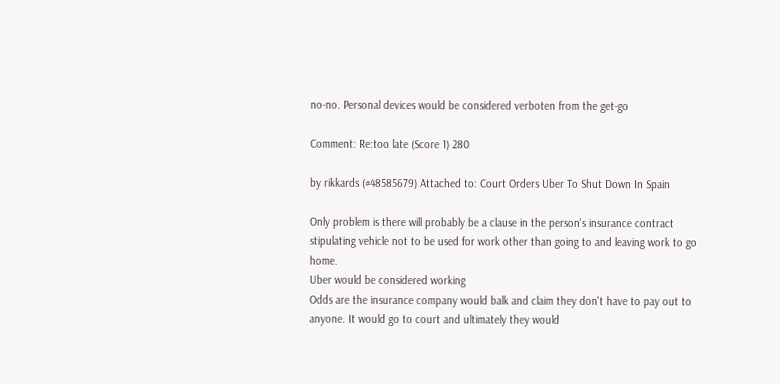no-no. Personal devices would be considered verboten from the get-go

Comment: Re:too late (Score 1) 280

by rikkards (#48585679) Attached to: Court Orders Uber To Shut Down In Spain

Only problem is there will probably be a clause in the person's insurance contract stipulating vehicle not to be used for work other than going to and leaving work to go home.
Uber would be considered working
Odds are the insurance company would balk and claim they don't have to pay out to anyone. It would go to court and ultimately they would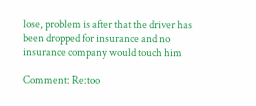lose, problem is after that the driver has been dropped for insurance and no insurance company would touch him

Comment: Re:too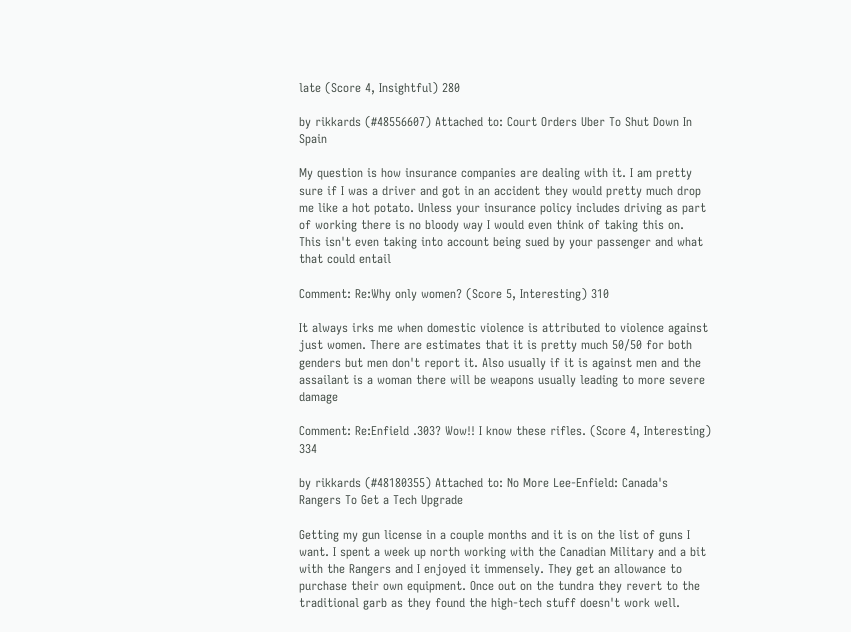late (Score 4, Insightful) 280

by rikkards (#48556607) Attached to: Court Orders Uber To Shut Down In Spain

My question is how insurance companies are dealing with it. I am pretty sure if I was a driver and got in an accident they would pretty much drop me like a hot potato. Unless your insurance policy includes driving as part of working there is no bloody way I would even think of taking this on.
This isn't even taking into account being sued by your passenger and what that could entail

Comment: Re:Why only women? (Score 5, Interesting) 310

It always irks me when domestic violence is attributed to violence against just women. There are estimates that it is pretty much 50/50 for both genders but men don't report it. Also usually if it is against men and the assailant is a woman there will be weapons usually leading to more severe damage

Comment: Re:Enfield .303? Wow!! I know these rifles. (Score 4, Interesting) 334

by rikkards (#48180355) Attached to: No More Lee-Enfield: Canada's Rangers To Get a Tech Upgrade

Getting my gun license in a couple months and it is on the list of guns I want. I spent a week up north working with the Canadian Military and a bit with the Rangers and I enjoyed it immensely. They get an allowance to purchase their own equipment. Once out on the tundra they revert to the traditional garb as they found the high-tech stuff doesn't work well.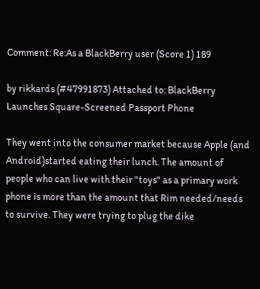Comment: Re:As a BlackBerry user (Score 1) 189

by rikkards (#47991873) Attached to: BlackBerry Launches Square-Screened Passport Phone

They went into the consumer market because Apple (and Android)started eating their lunch. The amount of people who can live with their "toys" as a primary work phone is more than the amount that Rim needed/needs to survive. They were trying to plug the dike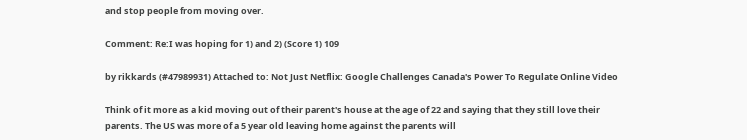and stop people from moving over.

Comment: Re:I was hoping for 1) and 2) (Score 1) 109

by rikkards (#47989931) Attached to: Not Just Netflix: Google Challenges Canada's Power To Regulate Online Video

Think of it more as a kid moving out of their parent's house at the age of 22 and saying that they still love their parents. The US was more of a 5 year old leaving home against the parents will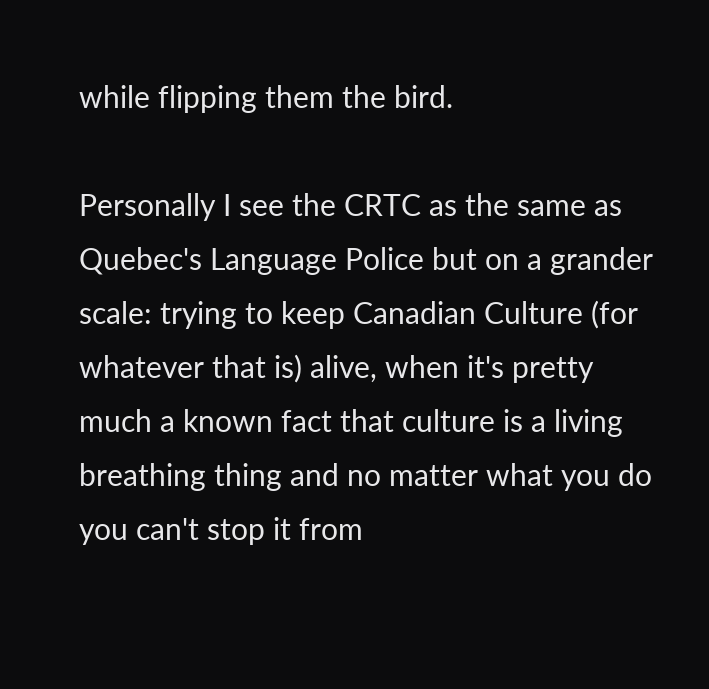while flipping them the bird.

Personally I see the CRTC as the same as Quebec's Language Police but on a grander scale: trying to keep Canadian Culture (for whatever that is) alive, when it's pretty much a known fact that culture is a living breathing thing and no matter what you do you can't stop it from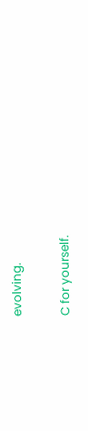evolving.

C for yourself.